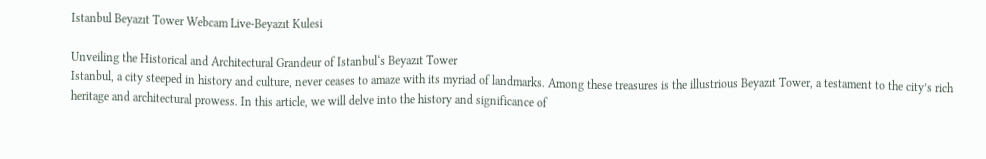Istanbul Beyazıt Tower Webcam Live-Beyazıt Kulesi

Unveiling the Historical and Architectural Grandeur of Istanbul‘s Beyazıt Tower
Istanbul, a city steeped in history and culture, never ceases to amaze with its myriad of landmarks. Among these treasures is the illustrious Beyazıt Tower, a testament to the city’s rich heritage and architectural prowess. In this article, we will delve into the history and significance of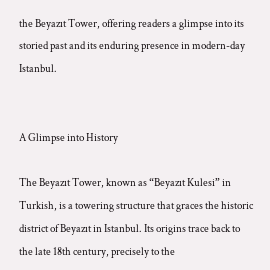the Beyazıt Tower, offering readers a glimpse into its storied past and its enduring presence in modern-day Istanbul.


A Glimpse into History

The Beyazıt Tower, known as “Beyazıt Kulesi” in Turkish, is a towering structure that graces the historic district of Beyazıt in Istanbul. Its origins trace back to the late 18th century, precisely to the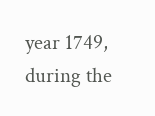year 1749, during the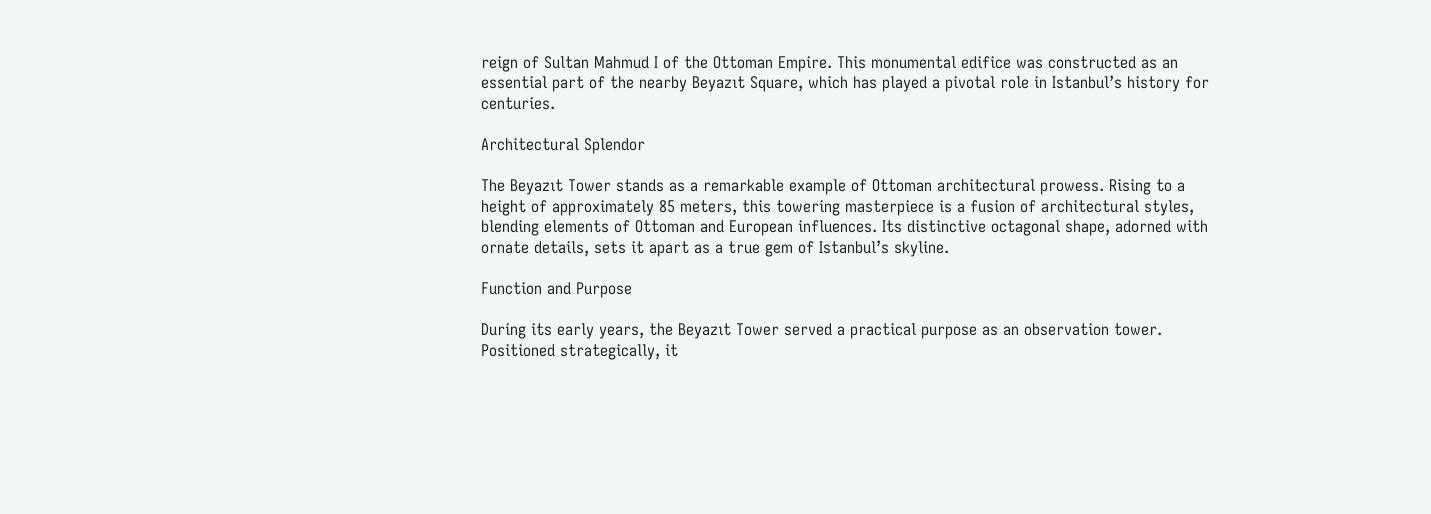reign of Sultan Mahmud I of the Ottoman Empire. This monumental edifice was constructed as an essential part of the nearby Beyazıt Square, which has played a pivotal role in Istanbul’s history for centuries.

Architectural Splendor

The Beyazıt Tower stands as a remarkable example of Ottoman architectural prowess. Rising to a height of approximately 85 meters, this towering masterpiece is a fusion of architectural styles, blending elements of Ottoman and European influences. Its distinctive octagonal shape, adorned with ornate details, sets it apart as a true gem of Istanbul’s skyline.

Function and Purpose

During its early years, the Beyazıt Tower served a practical purpose as an observation tower. Positioned strategically, it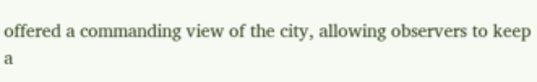offered a commanding view of the city, allowing observers to keep a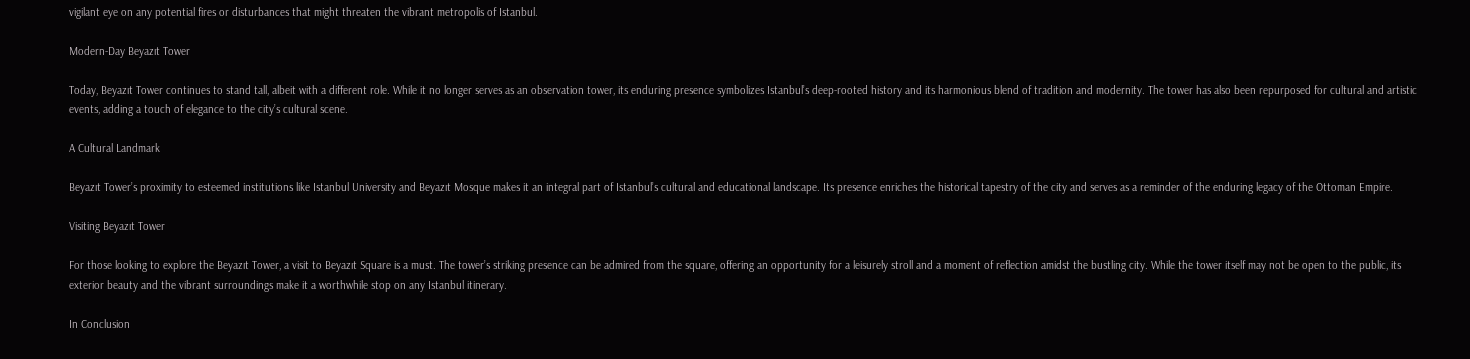vigilant eye on any potential fires or disturbances that might threaten the vibrant metropolis of Istanbul.

Modern-Day Beyazıt Tower

Today, Beyazıt Tower continues to stand tall, albeit with a different role. While it no longer serves as an observation tower, its enduring presence symbolizes Istanbul’s deep-rooted history and its harmonious blend of tradition and modernity. The tower has also been repurposed for cultural and artistic events, adding a touch of elegance to the city’s cultural scene.

A Cultural Landmark

Beyazıt Tower’s proximity to esteemed institutions like Istanbul University and Beyazıt Mosque makes it an integral part of Istanbul’s cultural and educational landscape. Its presence enriches the historical tapestry of the city and serves as a reminder of the enduring legacy of the Ottoman Empire.

Visiting Beyazıt Tower

For those looking to explore the Beyazıt Tower, a visit to Beyazıt Square is a must. The tower’s striking presence can be admired from the square, offering an opportunity for a leisurely stroll and a moment of reflection amidst the bustling city. While the tower itself may not be open to the public, its exterior beauty and the vibrant surroundings make it a worthwhile stop on any Istanbul itinerary.

In Conclusion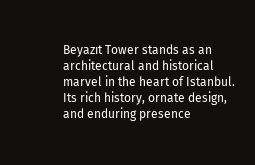Beyazıt Tower stands as an architectural and historical marvel in the heart of Istanbul. Its rich history, ornate design, and enduring presence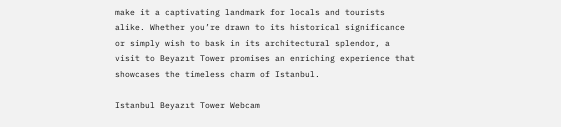make it a captivating landmark for locals and tourists alike. Whether you’re drawn to its historical significance or simply wish to bask in its architectural splendor, a visit to Beyazıt Tower promises an enriching experience that showcases the timeless charm of Istanbul.

Istanbul Beyazıt Tower Webcam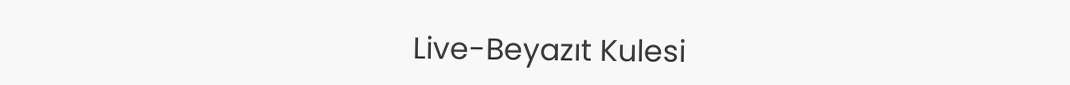Live-Beyazıt Kulesi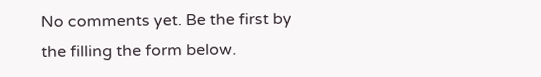No comments yet. Be the first by the filling the form below.